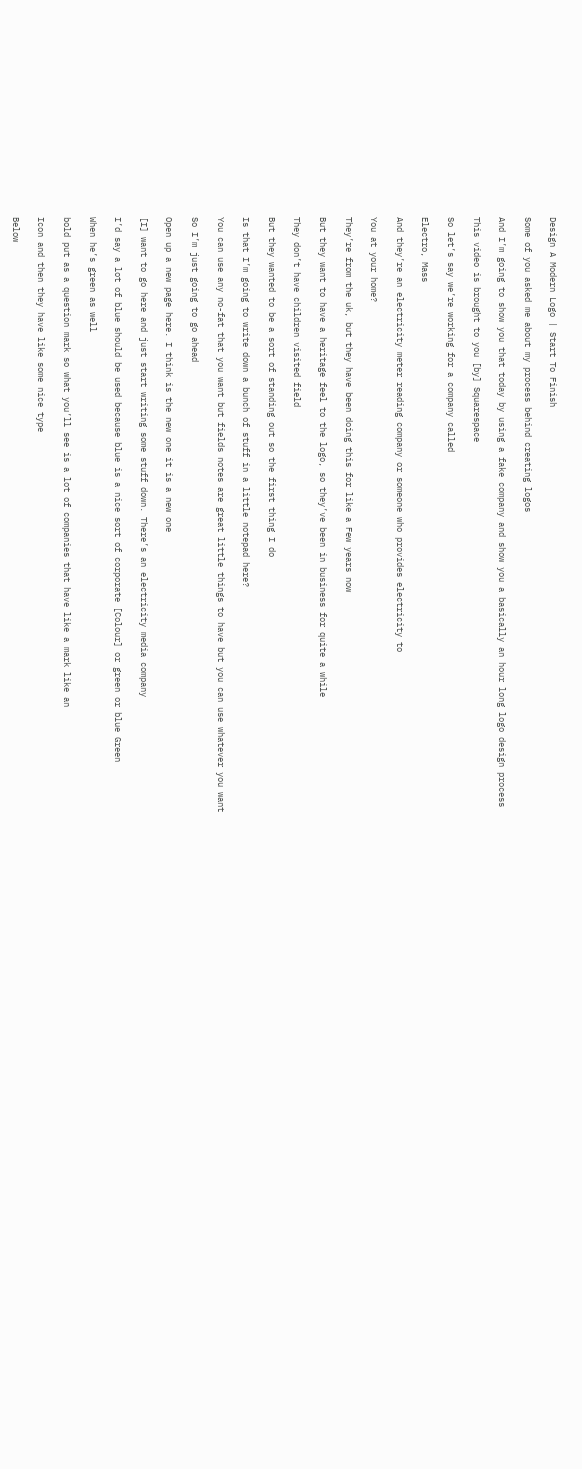Design A Modern Logo | Start To Finish

Some of you asked me about my process behind creating logos

And I’m going to show you that today by using a fake company and show you a basically an hour long logo design process

This video is brought to you [by] Squarespace

So let’s say we’re working for a company called

Electro, Mass

And they’re an electricity meter reading company or someone who provides electricity to

You at your home?

They’re from the uk, but they have been doing this for like a Few years now

But they want to have a heritage feel to the logo, so they’ve been in business for quite a while

They don’t have children visited field

But they wanted to be a sort of standing out so the first thing I do

Is that I’m going to write down a bunch of stuff in a little notepad here?

You can use any no-fat that you want but fields notes are great little things to have but you can use whatever you want

So I’m just going to go ahead

Open up a new page here. I think is the new one it is a new one

[I] want to go here and just start writing some stuff down. There’s an electricity media company

I’d say a lot of blue should be used because blue is a nice sort of corporate [Colour] or green or blue Green

When he’s green as well

bold put as a question mark so what you’ll see is a lot of companies that have like a mark like an

Icon and then they have like some nice type

Below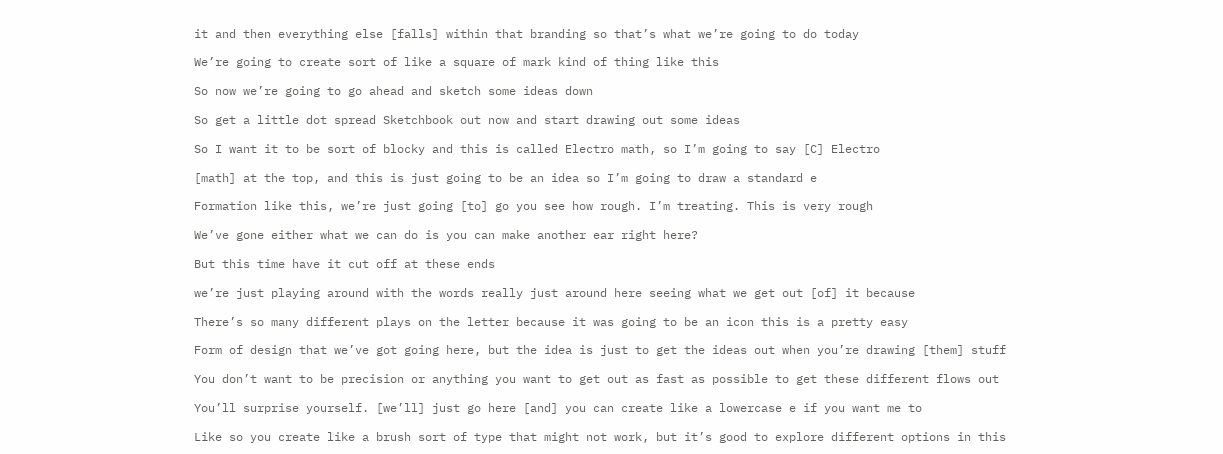it and then everything else [falls] within that branding so that’s what we’re going to do today

We’re going to create sort of like a square of mark kind of thing like this

So now we’re going to go ahead and sketch some ideas down

So get a little dot spread Sketchbook out now and start drawing out some ideas

So I want it to be sort of blocky and this is called Electro math, so I’m going to say [C] Electro

[math] at the top, and this is just going to be an idea so I’m going to draw a standard e

Formation like this, we’re just going [to] go you see how rough. I’m treating. This is very rough

We’ve gone either what we can do is you can make another ear right here?

But this time have it cut off at these ends

we’re just playing around with the words really just around here seeing what we get out [of] it because

There’s so many different plays on the letter because it was going to be an icon this is a pretty easy

Form of design that we’ve got going here, but the idea is just to get the ideas out when you’re drawing [them] stuff

You don’t want to be precision or anything you want to get out as fast as possible to get these different flows out

You’ll surprise yourself. [we’ll] just go here [and] you can create like a lowercase e if you want me to

Like so you create like a brush sort of type that might not work, but it’s good to explore different options in this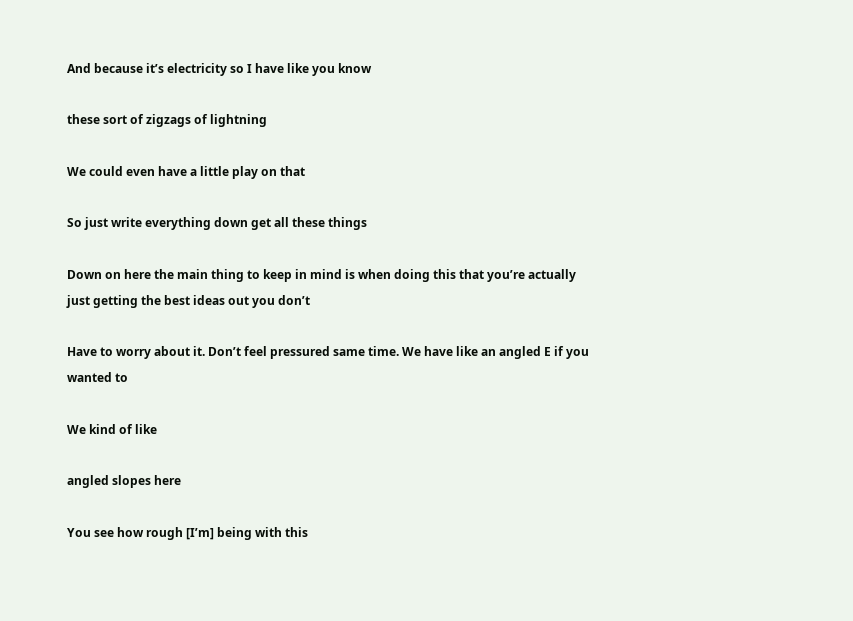And because it’s electricity so I have like you know

these sort of zigzags of lightning

We could even have a little play on that

So just write everything down get all these things

Down on here the main thing to keep in mind is when doing this that you’re actually just getting the best ideas out you don’t

Have to worry about it. Don’t feel pressured same time. We have like an angled E if you wanted to

We kind of like

angled slopes here

You see how rough [I’m] being with this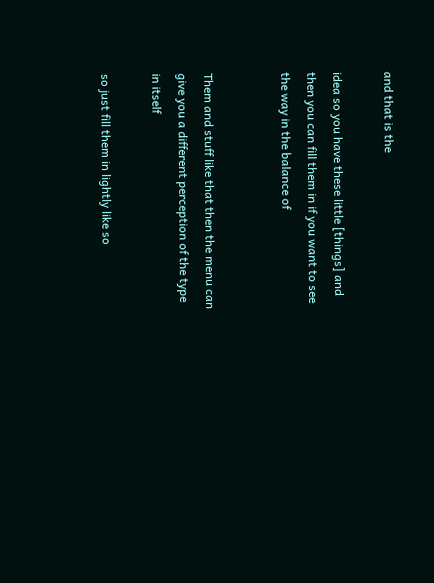and that is the

idea so you have these little [things] and then you can fill them in if you want to see the way in the balance of


Them and stuff like that then the menu can give you a different perception of the type in itself

so just fill them in lightly like so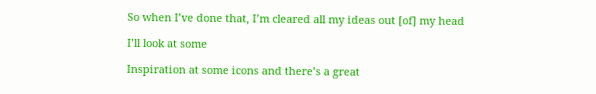So when I’ve done that, I’m cleared all my ideas out [of] my head

I’ll look at some

Inspiration at some icons and there’s a great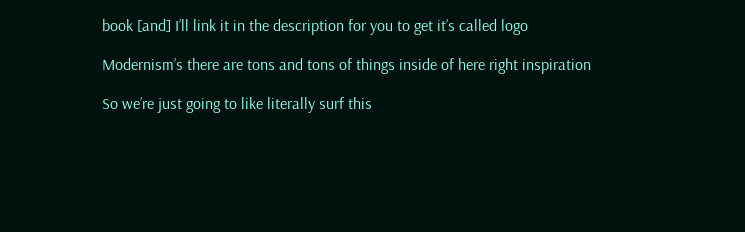book [and] I’ll link it in the description for you to get it’s called logo

Modernism’s there are tons and tons of things inside of here right inspiration

So we’re just going to like literally surf this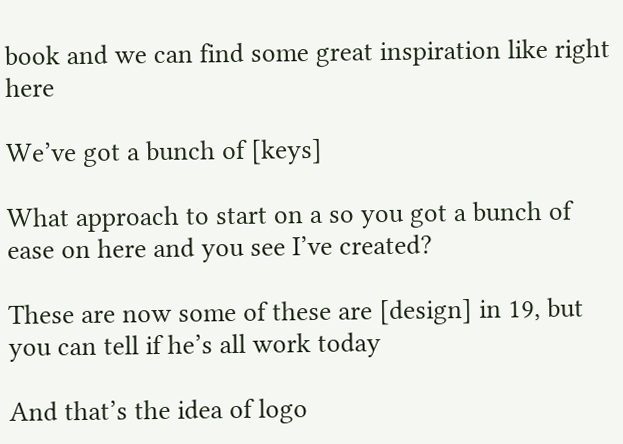book and we can find some great inspiration like right here

We’ve got a bunch of [keys]

What approach to start on a so you got a bunch of ease on here and you see I’ve created?

These are now some of these are [design] in 19, but you can tell if he’s all work today

And that’s the idea of logo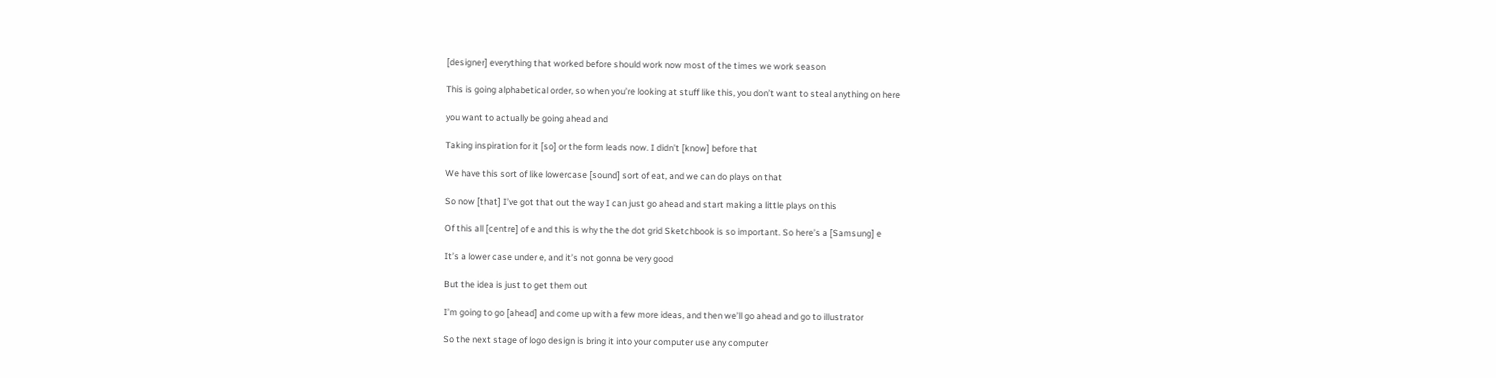[designer] everything that worked before should work now most of the times we work season

This is going alphabetical order, so when you’re looking at stuff like this, you don’t want to steal anything on here

you want to actually be going ahead and

Taking inspiration for it [so] or the form leads now. I didn’t [know] before that

We have this sort of like lowercase [sound] sort of eat, and we can do plays on that

So now [that] I’ve got that out the way I can just go ahead and start making a little plays on this

Of this all [centre] of e and this is why the the dot grid Sketchbook is so important. So here’s a [Samsung] e

It’s a lower case under e, and it’s not gonna be very good

But the idea is just to get them out

I’m going to go [ahead] and come up with a few more ideas, and then we’ll go ahead and go to illustrator

So the next stage of logo design is bring it into your computer use any computer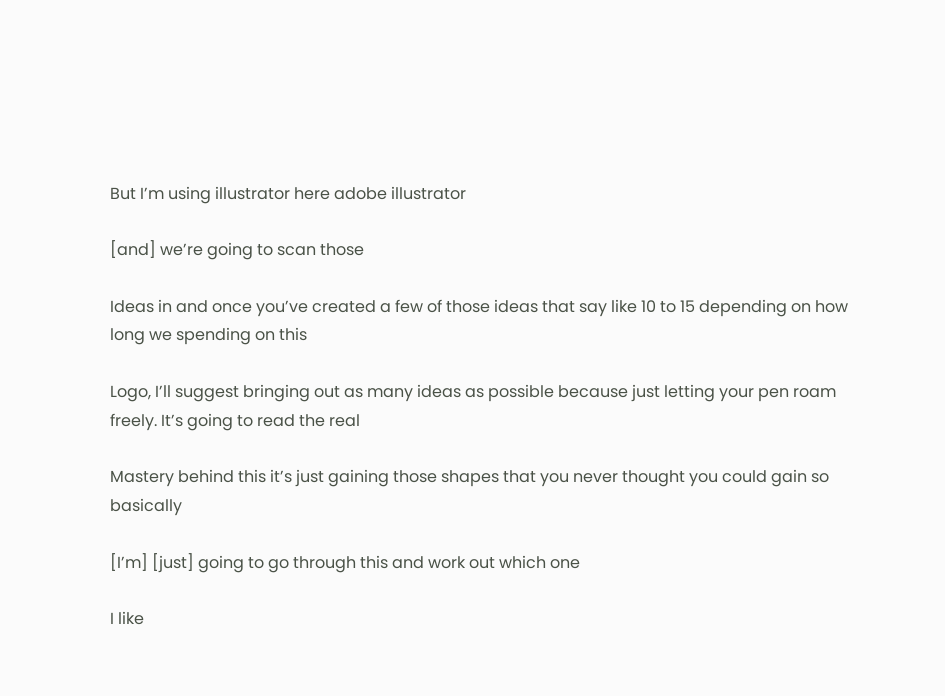But I’m using illustrator here adobe illustrator

[and] we’re going to scan those

Ideas in and once you’ve created a few of those ideas that say like 10 to 15 depending on how long we spending on this

Logo, I’ll suggest bringing out as many ideas as possible because just letting your pen roam freely. It’s going to read the real

Mastery behind this it’s just gaining those shapes that you never thought you could gain so basically

[I’m] [just] going to go through this and work out which one

I like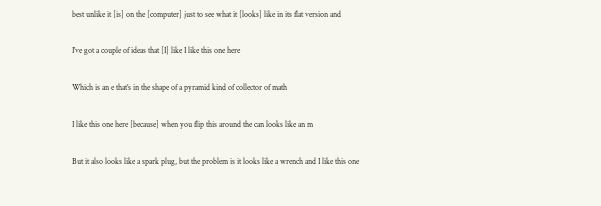best unlike it [is] on the [computer] just to see what it [looks] like in its flat version and

I’ve got a couple of ideas that [I] like I like this one here

Which is an e that’s in the shape of a pyramid kind of collector of math

I like this one here [because] when you flip this around the can looks like an m

But it also looks like a spark plug, but the problem is it looks like a wrench and I like this one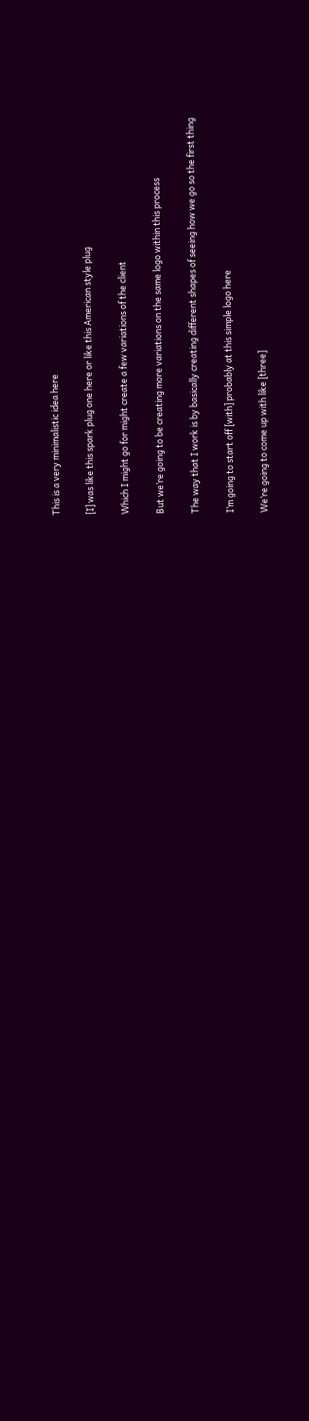This is a very minimalistic idea here

[I] was like this spark plug one here or like this American style plug

Which I might go for might create a few variations of the client

But we’re going to be creating more variations on the same logo within this process

The way that I work is by basically creating different shapes of seeing how we go so the first thing

I’m going to start off [with] probably at this simple logo here

We’re going to come up with like [three]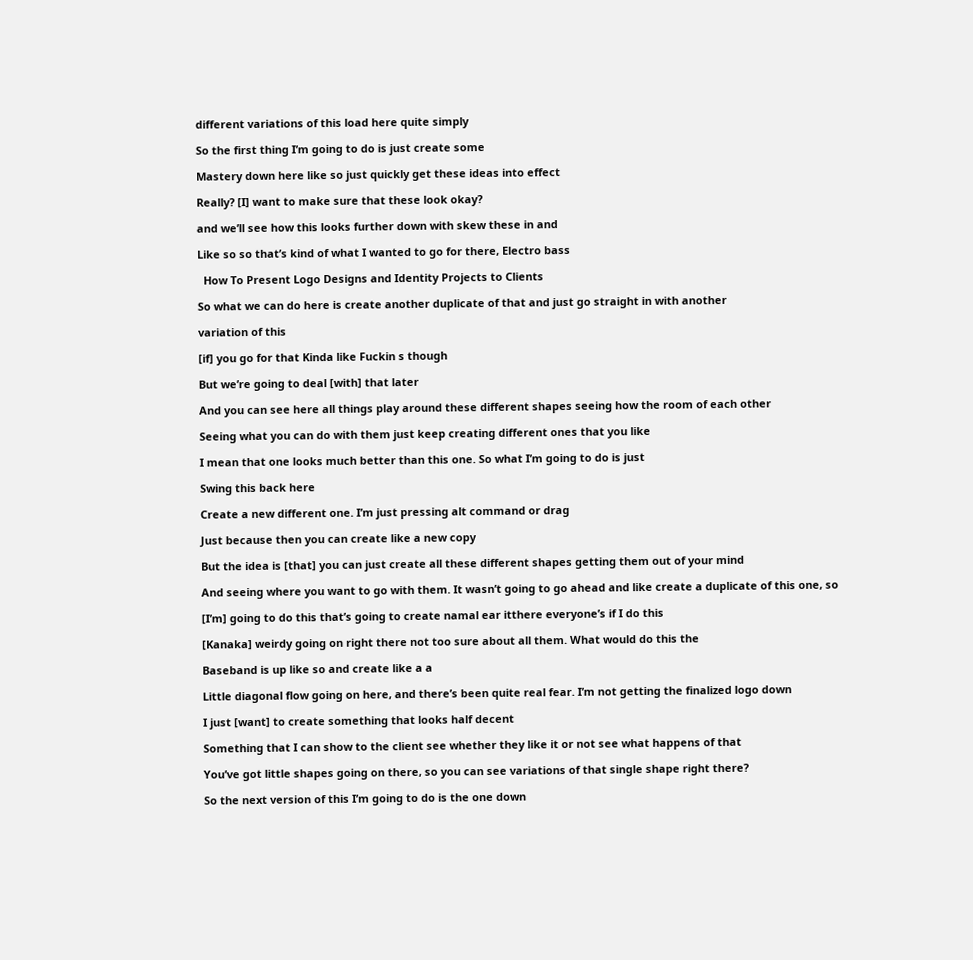different variations of this load here quite simply

So the first thing I’m going to do is just create some

Mastery down here like so just quickly get these ideas into effect

Really? [I] want to make sure that these look okay?

and we’ll see how this looks further down with skew these in and

Like so so that’s kind of what I wanted to go for there, Electro bass

  How To Present Logo Designs and Identity Projects to Clients

So what we can do here is create another duplicate of that and just go straight in with another

variation of this

[if] you go for that Kinda like Fuckin s though

But we’re going to deal [with] that later

And you can see here all things play around these different shapes seeing how the room of each other

Seeing what you can do with them just keep creating different ones that you like

I mean that one looks much better than this one. So what I’m going to do is just

Swing this back here

Create a new different one. I’m just pressing alt command or drag

Just because then you can create like a new copy

But the idea is [that] you can just create all these different shapes getting them out of your mind

And seeing where you want to go with them. It wasn’t going to go ahead and like create a duplicate of this one, so

[I’m] going to do this that’s going to create namal ear itthere everyone’s if I do this

[Kanaka] weirdy going on right there not too sure about all them. What would do this the

Baseband is up like so and create like a a

Little diagonal flow going on here, and there’s been quite real fear. I’m not getting the finalized logo down

I just [want] to create something that looks half decent

Something that I can show to the client see whether they like it or not see what happens of that

You’ve got little shapes going on there, so you can see variations of that single shape right there?

So the next version of this I’m going to do is the one down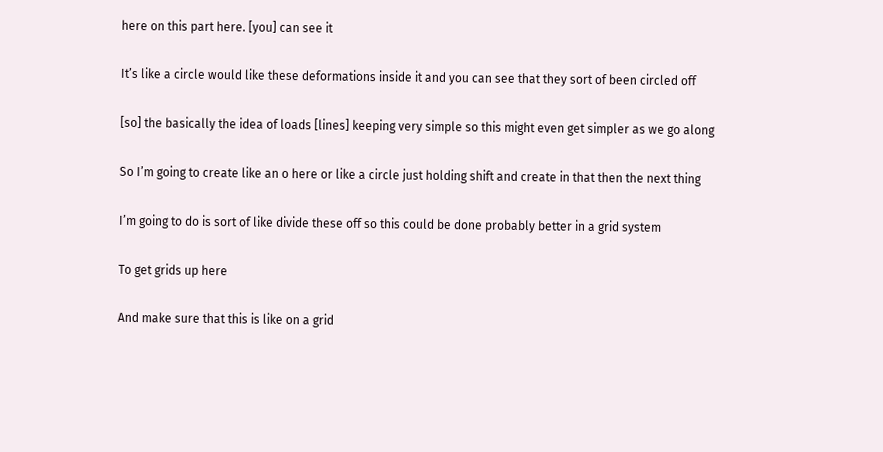here on this part here. [you] can see it

It’s like a circle would like these deformations inside it and you can see that they sort of been circled off

[so] the basically the idea of loads [lines] keeping very simple so this might even get simpler as we go along

So I’m going to create like an o here or like a circle just holding shift and create in that then the next thing

I’m going to do is sort of like divide these off so this could be done probably better in a grid system

To get grids up here

And make sure that this is like on a grid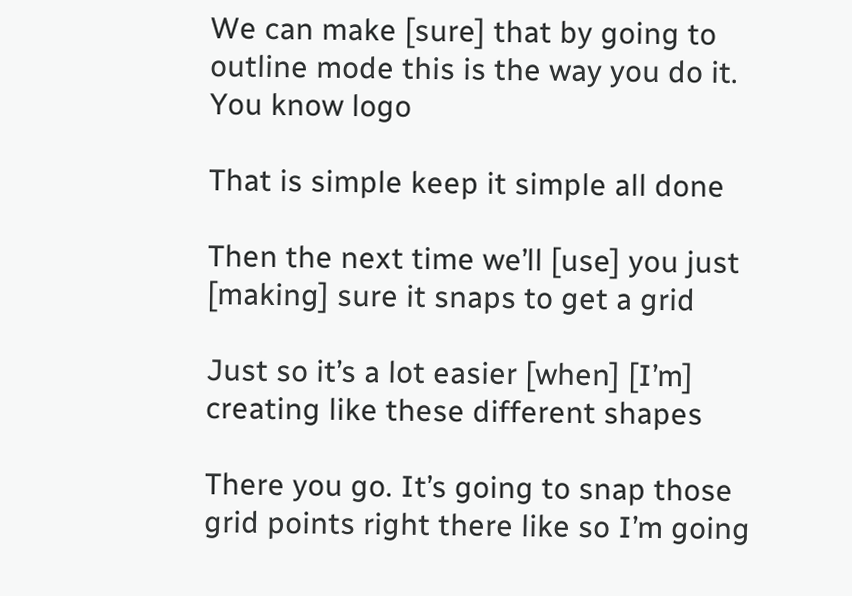We can make [sure] that by going to outline mode this is the way you do it. You know logo

That is simple keep it simple all done

Then the next time we’ll [use] you just [making] sure it snaps to get a grid

Just so it’s a lot easier [when] [I’m] creating like these different shapes

There you go. It’s going to snap those grid points right there like so I’m going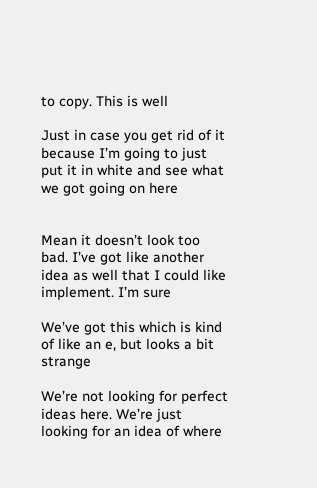to copy. This is well

Just in case you get rid of it because I’m going to just put it in white and see what we got going on here


Mean it doesn’t look too bad. I’ve got like another idea as well that I could like implement. I’m sure

We’ve got this which is kind of like an e, but looks a bit strange

We’re not looking for perfect ideas here. We’re just looking for an idea of where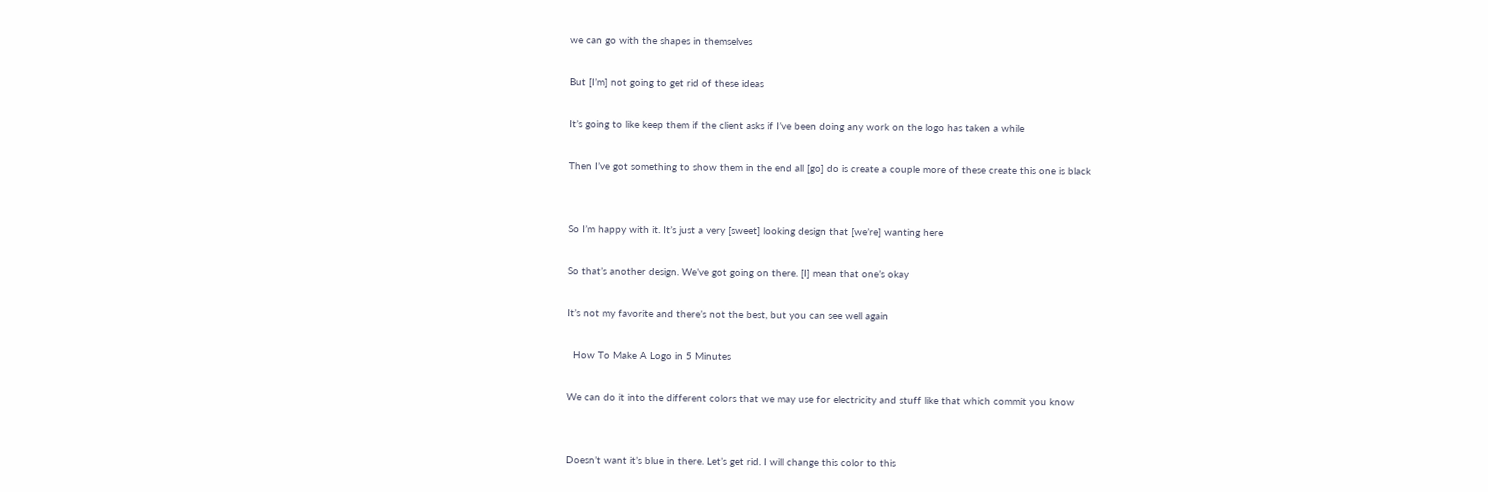we can go with the shapes in themselves

But [I’m] not going to get rid of these ideas

It’s going to like keep them if the client asks if I’ve been doing any work on the logo has taken a while

Then I’ve got something to show them in the end all [go] do is create a couple more of these create this one is black


So I’m happy with it. It’s just a very [sweet] looking design that [we’re] wanting here

So that’s another design. We’ve got going on there. [I] mean that one’s okay

It’s not my favorite and there’s not the best, but you can see well again

  How To Make A Logo in 5 Minutes

We can do it into the different colors that we may use for electricity and stuff like that which commit you know


Doesn’t want it’s blue in there. Let’s get rid. I will change this color to this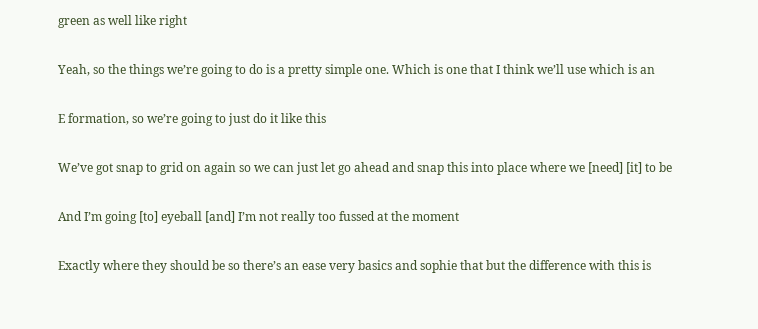green as well like right

Yeah, so the things we’re going to do is a pretty simple one. Which is one that I think we’ll use which is an

E formation, so we’re going to just do it like this

We’ve got snap to grid on again so we can just let go ahead and snap this into place where we [need] [it] to be

And I’m going [to] eyeball [and] I’m not really too fussed at the moment

Exactly where they should be so there’s an ease very basics and sophie that but the difference with this is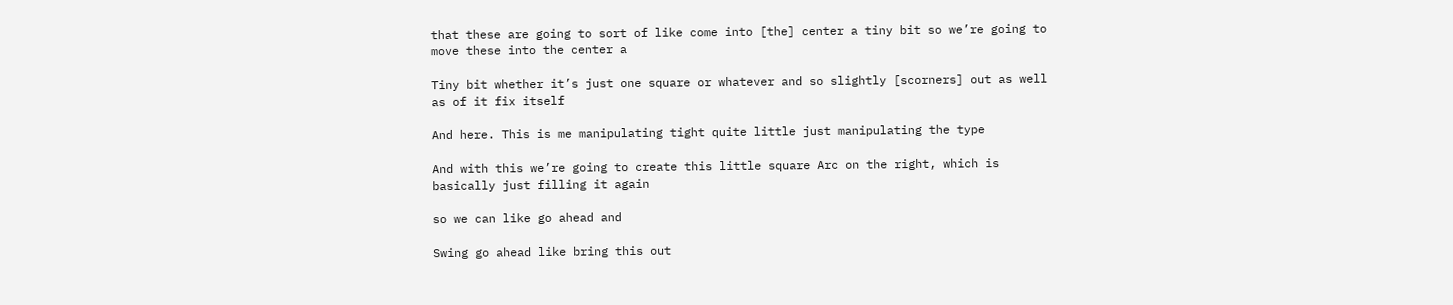that these are going to sort of like come into [the] center a tiny bit so we’re going to move these into the center a

Tiny bit whether it’s just one square or whatever and so slightly [scorners] out as well as of it fix itself

And here. This is me manipulating tight quite little just manipulating the type

And with this we’re going to create this little square Arc on the right, which is basically just filling it again

so we can like go ahead and

Swing go ahead like bring this out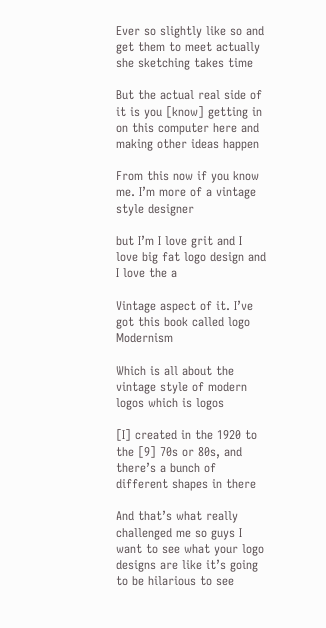Ever so slightly like so and get them to meet actually she sketching takes time

But the actual real side of it is you [know] getting in on this computer here and making other ideas happen

From this now if you know me. I’m more of a vintage style designer

but I’m I love grit and I love big fat logo design and I love the a

Vintage aspect of it. I’ve got this book called logo Modernism

Which is all about the vintage style of modern logos which is logos

[I] created in the 1920 to the [9] 70s or 80s, and there’s a bunch of different shapes in there

And that’s what really challenged me so guys I want to see what your logo designs are like it’s going to be hilarious to see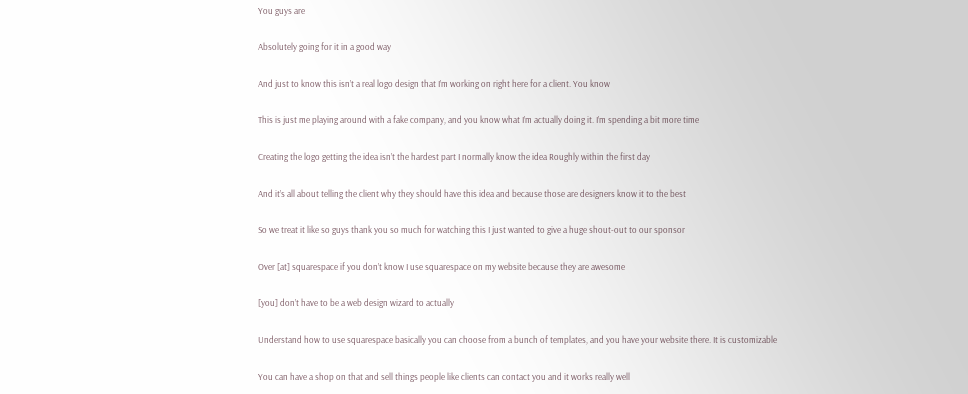You guys are

Absolutely going for it in a good way

And just to know this isn’t a real logo design that I’m working on right here for a client. You know

This is just me playing around with a fake company, and you know what I’m actually doing it. I’m spending a bit more time

Creating the logo getting the idea isn’t the hardest part I normally know the idea Roughly within the first day

And it’s all about telling the client why they should have this idea and because those are designers know it to the best

So we treat it like so guys thank you so much for watching this I just wanted to give a huge shout-out to our sponsor

Over [at] squarespace if you don’t know I use squarespace on my website because they are awesome

[you] don’t have to be a web design wizard to actually

Understand how to use squarespace basically you can choose from a bunch of templates, and you have your website there. It is customizable

You can have a shop on that and sell things people like clients can contact you and it works really well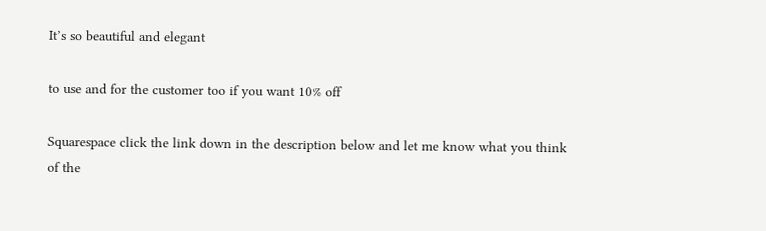It’s so beautiful and elegant

to use and for the customer too if you want 10% off

Squarespace click the link down in the description below and let me know what you think of the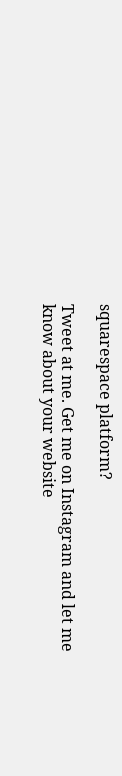squarespace platform?

Tweet at me. Get me on Instagram and let me know about your website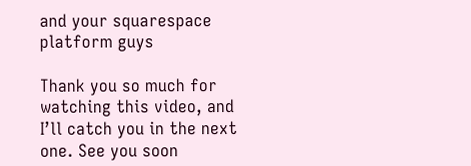and your squarespace platform guys

Thank you so much for watching this video, and I’ll catch you in the next one. See you soon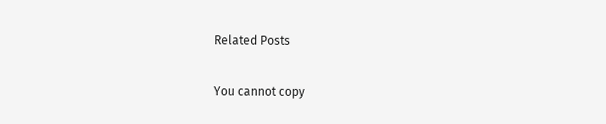Related Posts

You cannot copy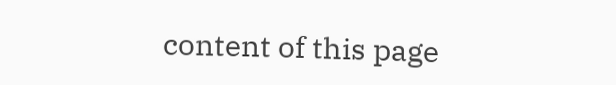content of this page